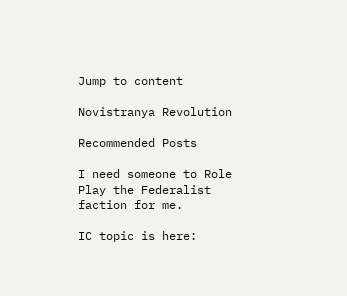Jump to content

Novistranya Revolution

Recommended Posts

I need someone to Role Play the Federalist faction for me.

IC topic is here: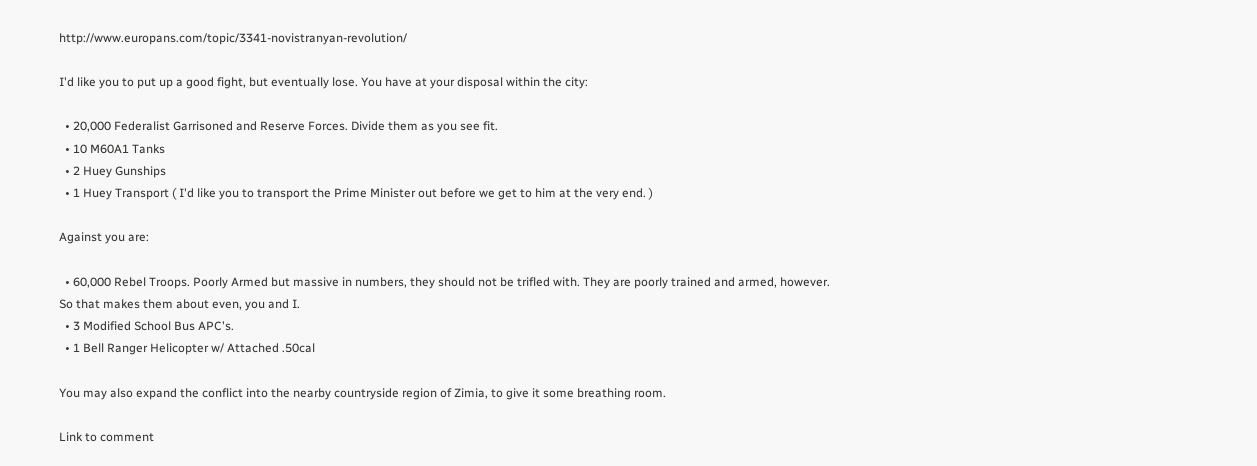http://www.europans.com/topic/3341-novistranyan-revolution/

I'd like you to put up a good fight, but eventually lose. You have at your disposal within the city:

  • 20,000 Federalist Garrisoned and Reserve Forces. Divide them as you see fit.
  • 10 M60A1 Tanks
  • 2 Huey Gunships
  • 1 Huey Transport ( I'd like you to transport the Prime Minister out before we get to him at the very end. )

Against you are:

  • 60,000 Rebel Troops. Poorly Armed but massive in numbers, they should not be trifled with. They are poorly trained and armed, however. So that makes them about even, you and I.
  • 3 Modified School Bus APC's.
  • 1 Bell Ranger Helicopter w/ Attached .50cal

You may also expand the conflict into the nearby countryside region of Zimia, to give it some breathing room.

Link to comment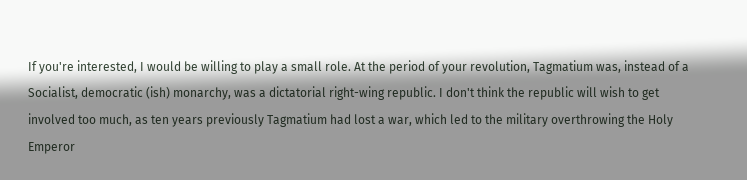If you're interested, I would be willing to play a small role. At the period of your revolution, Tagmatium was, instead of a Socialist, democratic (ish) monarchy, was a dictatorial right-wing republic. I don't think the republic will wish to get involved too much, as ten years previously Tagmatium had lost a war, which led to the military overthrowing the Holy Emperor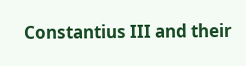Constantius III and their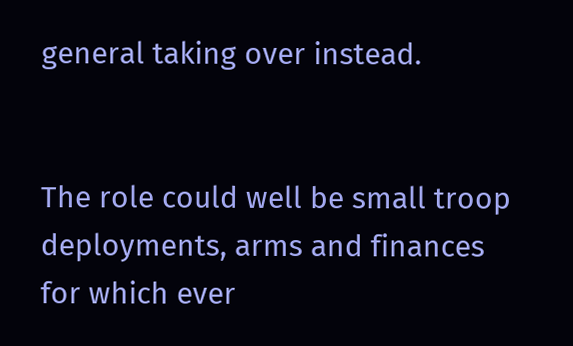general taking over instead.


The role could well be small troop deployments, arms and finances for which ever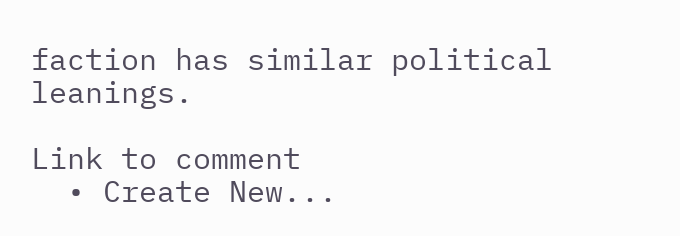faction has similar political leanings.

Link to comment
  • Create New...